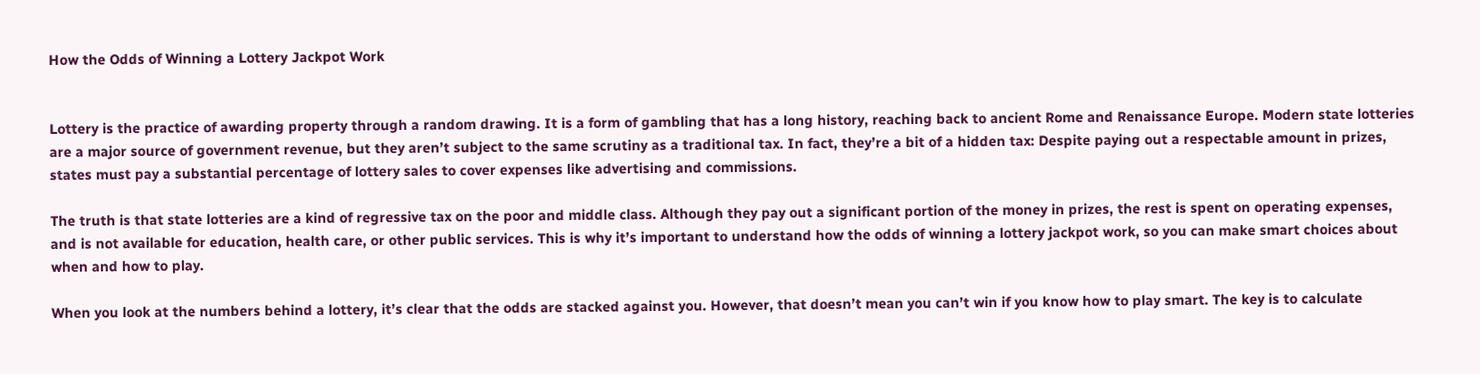How the Odds of Winning a Lottery Jackpot Work


Lottery is the practice of awarding property through a random drawing. It is a form of gambling that has a long history, reaching back to ancient Rome and Renaissance Europe. Modern state lotteries are a major source of government revenue, but they aren’t subject to the same scrutiny as a traditional tax. In fact, they’re a bit of a hidden tax: Despite paying out a respectable amount in prizes, states must pay a substantial percentage of lottery sales to cover expenses like advertising and commissions.

The truth is that state lotteries are a kind of regressive tax on the poor and middle class. Although they pay out a significant portion of the money in prizes, the rest is spent on operating expenses, and is not available for education, health care, or other public services. This is why it’s important to understand how the odds of winning a lottery jackpot work, so you can make smart choices about when and how to play.

When you look at the numbers behind a lottery, it’s clear that the odds are stacked against you. However, that doesn’t mean you can’t win if you know how to play smart. The key is to calculate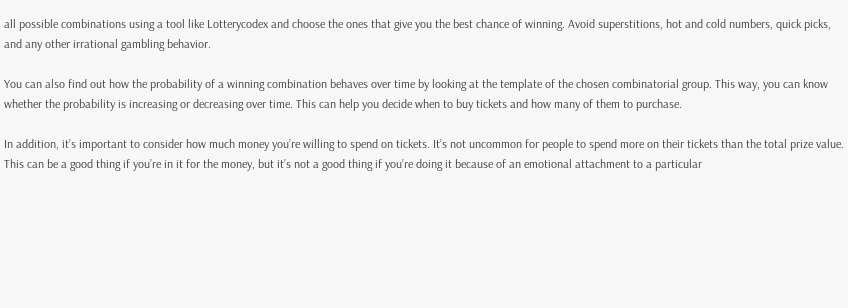all possible combinations using a tool like Lotterycodex and choose the ones that give you the best chance of winning. Avoid superstitions, hot and cold numbers, quick picks, and any other irrational gambling behavior.

You can also find out how the probability of a winning combination behaves over time by looking at the template of the chosen combinatorial group. This way, you can know whether the probability is increasing or decreasing over time. This can help you decide when to buy tickets and how many of them to purchase.

In addition, it’s important to consider how much money you’re willing to spend on tickets. It’s not uncommon for people to spend more on their tickets than the total prize value. This can be a good thing if you’re in it for the money, but it’s not a good thing if you’re doing it because of an emotional attachment to a particular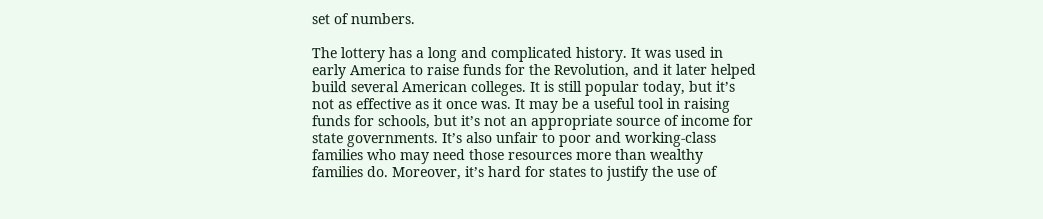set of numbers.

The lottery has a long and complicated history. It was used in early America to raise funds for the Revolution, and it later helped build several American colleges. It is still popular today, but it’s not as effective as it once was. It may be a useful tool in raising funds for schools, but it’s not an appropriate source of income for state governments. It’s also unfair to poor and working-class families who may need those resources more than wealthy families do. Moreover, it’s hard for states to justify the use of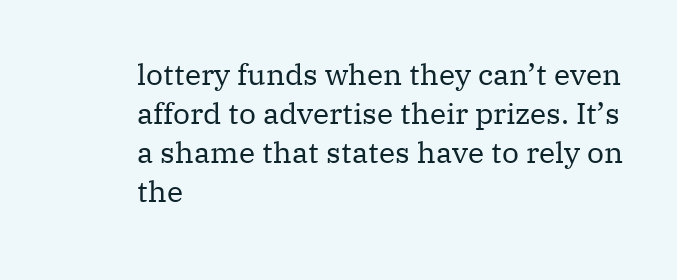lottery funds when they can’t even afford to advertise their prizes. It’s a shame that states have to rely on the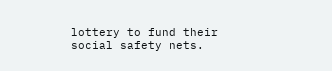lottery to fund their social safety nets.